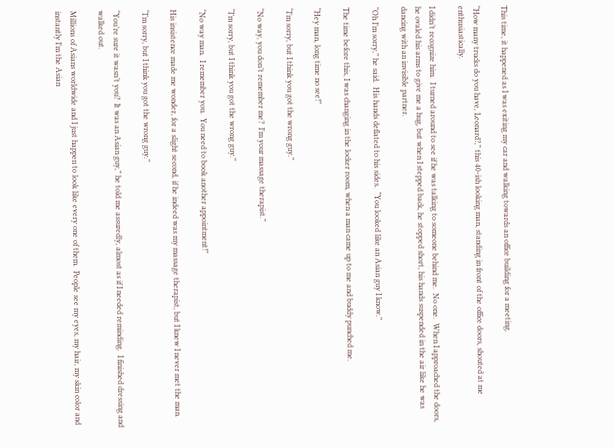This time, it happened as I was exiting my car and walking towards an office building for a meeting.

“How many trucks do you have, Leonard?,” this 40-ish looking man, standing in front of the office doors, shouted at me enthusiastically.

I didn’t recognize him.  I turned around to see if he was talking to someone behind me.  No one.  When I approached the doors, he ovaled his arms to give me a hug, but when I stepped back, he stopped short, his hands suspended in the air like he was dancing with an invisible partner.

“Oh I’m sorry,” he said.  His hands deflated to his sides.  “You looked like an Asian guy I know.”

The time before this, I was changing in the locker room, when a man came up to me and buddy punched me.

“Hey man, long time no see!”

“I’m sorry, but I think you got the wrong guy.”

“No way, you don’t remember me?  I’m your massage therapist.”

“I’m sorry, but I think you got the wrong guy.”

“No way man.  I remember you.  You need to book another appointment!”

His insistence made me wonder, for a slight second, if he indeed was my massage therapist, but I knew I never met the man.

“I’m sorry, but I think you got the wrong guy.”

“You’re sure it wasn’t you?  It was an Asian guy,” he told me assuredly, almost as if I needed reminding.  I finished dressing and walked out.

Millions of Asians worldwide and I just happen to look like every one of them.  People see my eyes, my hair, my skin color and instantly I’m the Asian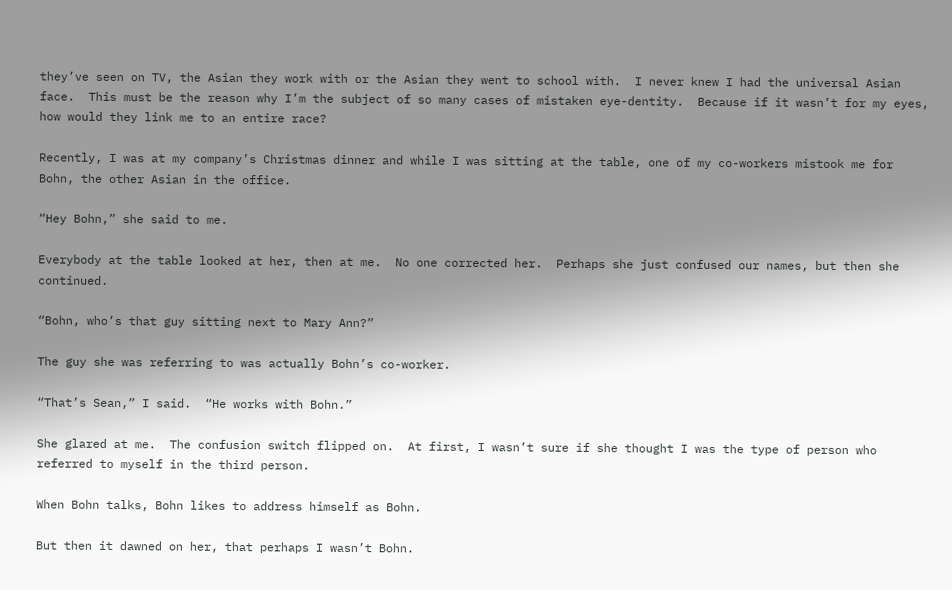they’ve seen on TV, the Asian they work with or the Asian they went to school with.  I never knew I had the universal Asian face.  This must be the reason why I’m the subject of so many cases of mistaken eye-dentity.  Because if it wasn’t for my eyes, how would they link me to an entire race?

Recently, I was at my company’s Christmas dinner and while I was sitting at the table, one of my co-workers mistook me for Bohn, the other Asian in the office.

“Hey Bohn,” she said to me.

Everybody at the table looked at her, then at me.  No one corrected her.  Perhaps she just confused our names, but then she continued.

“Bohn, who’s that guy sitting next to Mary Ann?”

The guy she was referring to was actually Bohn’s co-worker.

“That’s Sean,” I said.  “He works with Bohn.”

She glared at me.  The confusion switch flipped on.  At first, I wasn’t sure if she thought I was the type of person who referred to myself in the third person.

When Bohn talks, Bohn likes to address himself as Bohn.

But then it dawned on her, that perhaps I wasn’t Bohn.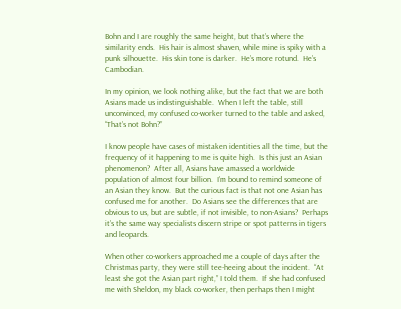Bohn and I are roughly the same height, but that’s where the similarity ends.  His hair is almost shaven, while mine is spiky with a punk silhouette.  His skin tone is darker.  He’s more rotund.  He’s Cambodian.

In my opinion, we look nothing alike, but the fact that we are both Asians made us indistinguishable.  When I left the table, still unconvinced, my confused co-worker turned to the table and asked, “That’s not Bohn?”

I know people have cases of mistaken identities all the time, but the frequency of it happening to me is quite high.  Is this just an Asian phenomenon?  After all, Asians have amassed a worldwide population of almost four billion.  I’m bound to remind someone of an Asian they know.  But the curious fact is that not one Asian has confused me for another.  Do Asians see the differences that are obvious to us, but are subtle, if not invisible, to non-Asians?  Perhaps it’s the same way specialists discern stripe or spot patterns in tigers and leopards.

When other co-workers approached me a couple of days after the Christmas party, they were still tee-heeing about the incident.  “At least she got the Asian part right,” I told them.  If she had confused me with Sheldon, my black co-worker, then perhaps then I might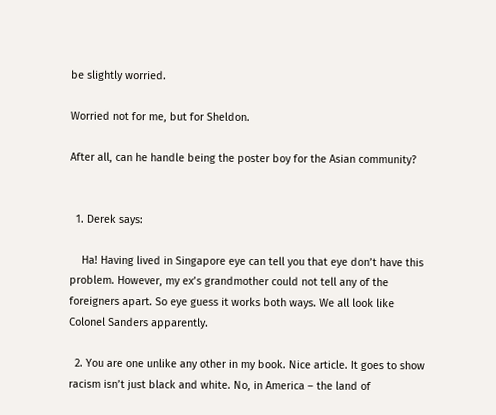be slightly worried.

Worried not for me, but for Sheldon.

After all, can he handle being the poster boy for the Asian community?


  1. Derek says:

    Ha! Having lived in Singapore eye can tell you that eye don’t have this problem. However, my ex’s grandmother could not tell any of the foreigners apart. So eye guess it works both ways. We all look like Colonel Sanders apparently.

  2. You are one unlike any other in my book. Nice article. It goes to show racism isn’t just black and white. No, in America – the land of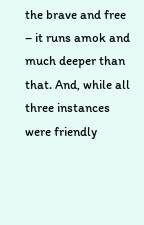the brave and free – it runs amok and much deeper than that. And, while all three instances were friendly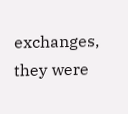exchanges, they were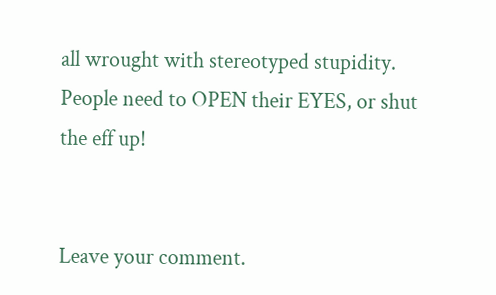all wrought with stereotyped stupidity. People need to OPEN their EYES, or shut the eff up!


Leave your comment.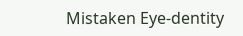Mistaken Eye-dentity